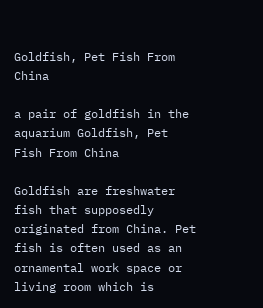Goldfish, Pet Fish From China

a pair of goldfish in the aquarium Goldfish, Pet Fish From China

Goldfish are freshwater fish that supposedly originated from China. Pet fish is often used as an ornamental work space or living room which is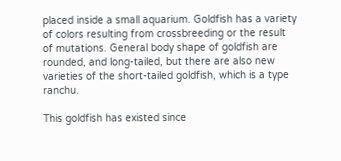placed inside a small aquarium. Goldfish has a variety of colors resulting from crossbreeding or the result of mutations. General body shape of goldfish are rounded, and long-tailed, but there are also new varieties of the short-tailed goldfish, which is a type ranchu.

This goldfish has existed since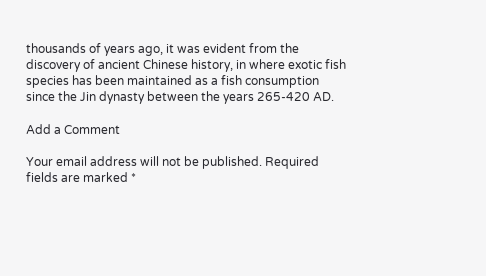thousands of years ago, it was evident from the discovery of ancient Chinese history, in where exotic fish species has been maintained as a fish consumption since the Jin dynasty between the years 265-420 AD.

Add a Comment

Your email address will not be published. Required fields are marked *